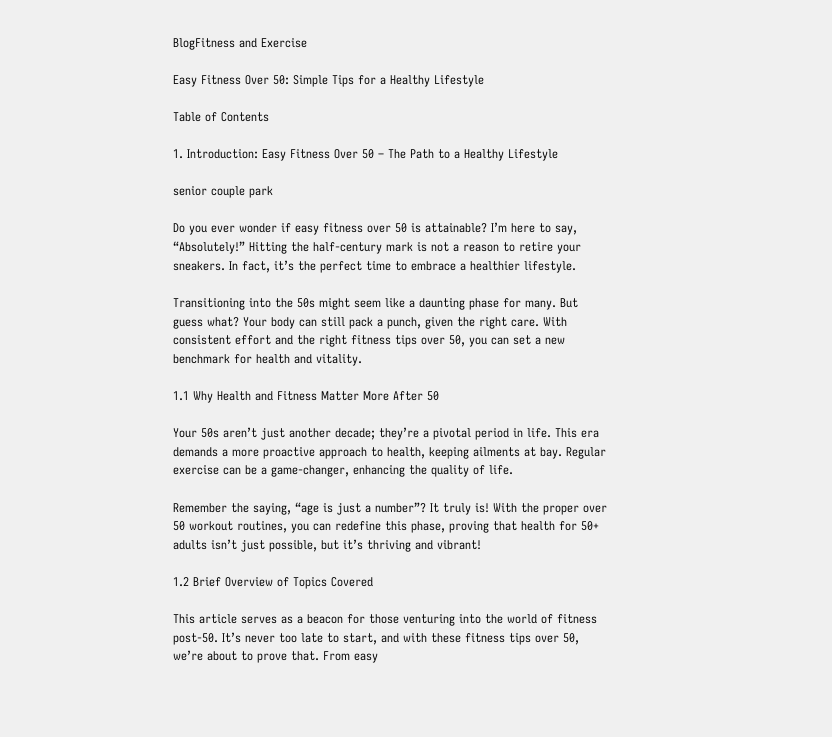BlogFitness and Exercise

Easy Fitness Over 50: Simple Tips for a Healthy Lifestyle

Table of Contents

1. Introduction: Easy Fitness Over 50 – The Path to a Healthy Lifestyle

senior couple park

Do you ever wonder if easy fitness over 50 is attainable? I’m here to say, “Absolutely!” Hitting the half-century mark is not a reason to retire your sneakers. In fact, it’s the perfect time to embrace a healthier lifestyle.

Transitioning into the 50s might seem like a daunting phase for many. But guess what? Your body can still pack a punch, given the right care. With consistent effort and the right fitness tips over 50, you can set a new benchmark for health and vitality.

1.1 Why Health and Fitness Matter More After 50

Your 50s aren’t just another decade; they’re a pivotal period in life. This era demands a more proactive approach to health, keeping ailments at bay. Regular exercise can be a game-changer, enhancing the quality of life.

Remember the saying, “age is just a number”? It truly is! With the proper over 50 workout routines, you can redefine this phase, proving that health for 50+ adults isn’t just possible, but it’s thriving and vibrant!

1.2 Brief Overview of Topics Covered

This article serves as a beacon for those venturing into the world of fitness post-50. It’s never too late to start, and with these fitness tips over 50, we’re about to prove that. From easy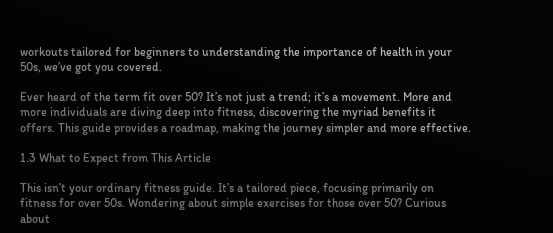workouts tailored for beginners to understanding the importance of health in your 50s, we’ve got you covered.

Ever heard of the term fit over 50? It’s not just a trend; it’s a movement. More and more individuals are diving deep into fitness, discovering the myriad benefits it offers. This guide provides a roadmap, making the journey simpler and more effective.

1.3 What to Expect from This Article

This isn’t your ordinary fitness guide. It’s a tailored piece, focusing primarily on fitness for over 50s. Wondering about simple exercises for those over 50? Curious about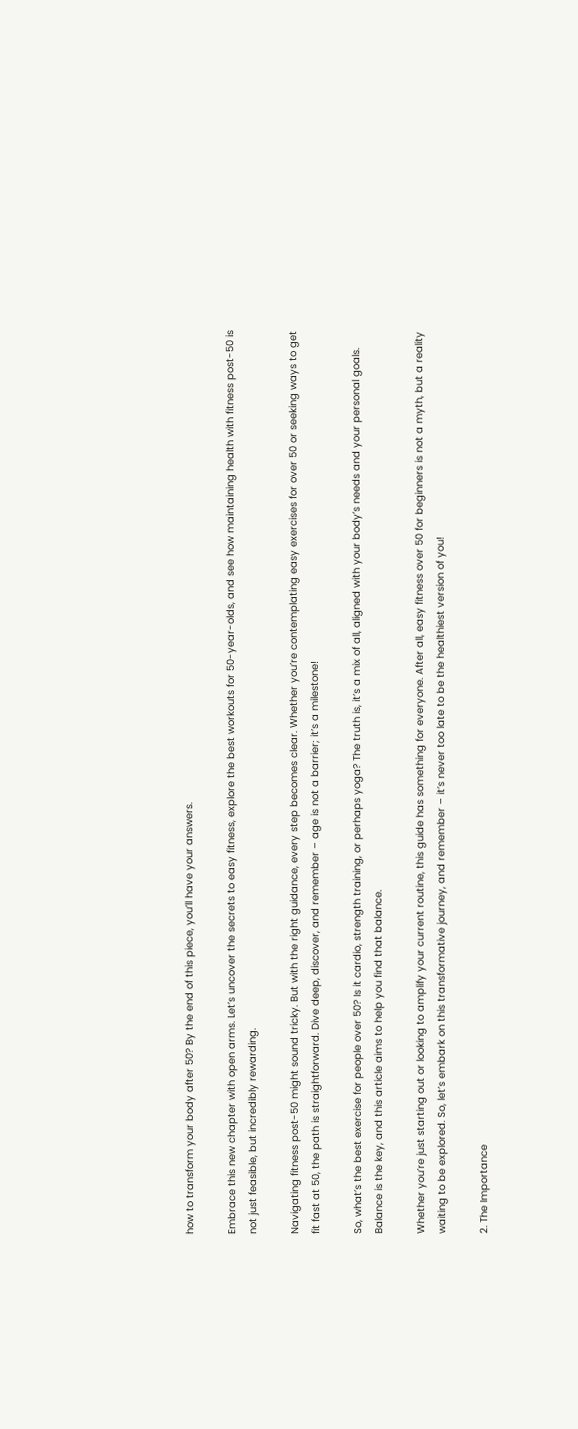how to transform your body after 50? By the end of this piece, you’ll have your answers.

Embrace this new chapter with open arms. Let’s uncover the secrets to easy fitness, explore the best workouts for 50-year-olds, and see how maintaining health with fitness post-50 is not just feasible, but incredibly rewarding.

Navigating fitness post-50 might sound tricky. But with the right guidance, every step becomes clear. Whether you’re contemplating easy exercises for over 50 or seeking ways to get fit fast at 50, the path is straightforward. Dive deep, discover, and remember – age is not a barrier; it’s a milestone!

So, what’s the best exercise for people over 50? Is it cardio, strength training, or perhaps yoga? The truth is, it’s a mix of all, aligned with your body’s needs and your personal goals. Balance is the key, and this article aims to help you find that balance.

Whether you’re just starting out or looking to amplify your current routine, this guide has something for everyone. After all, easy fitness over 50 for beginners is not a myth, but a reality waiting to be explored. So, let’s embark on this transformative journey, and remember – it’s never too late to be the healthiest version of you!

2. The Importance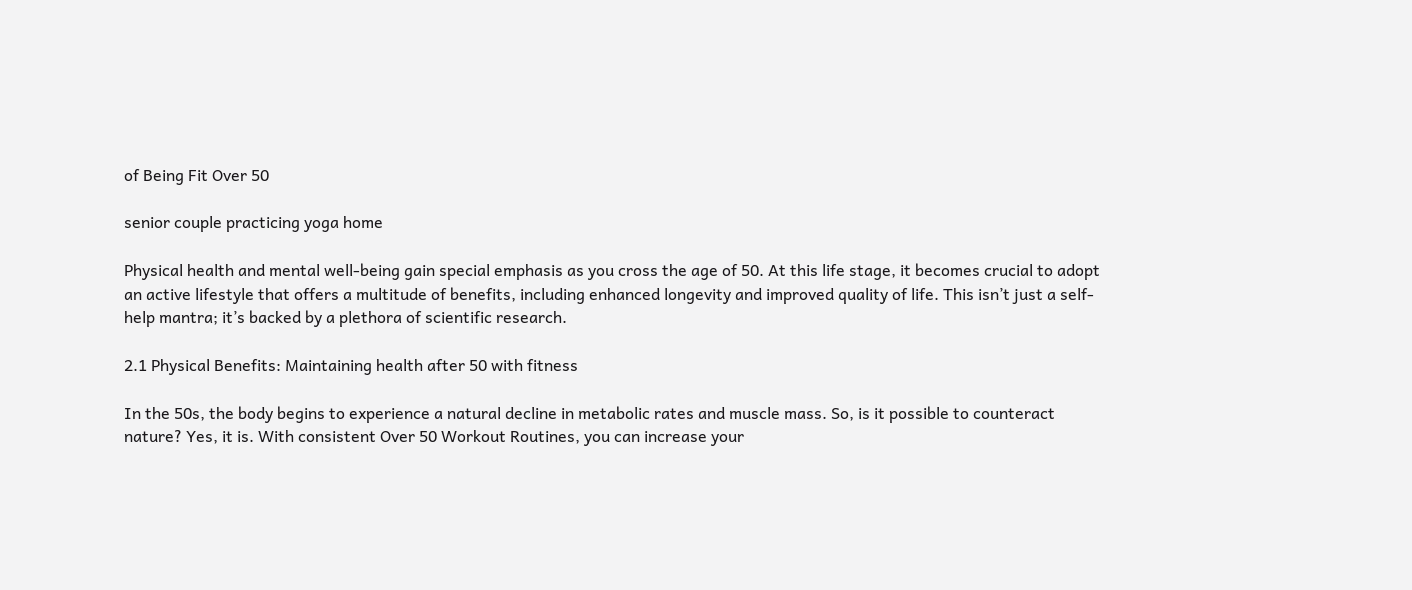of Being Fit Over 50

senior couple practicing yoga home

Physical health and mental well-being gain special emphasis as you cross the age of 50. At this life stage, it becomes crucial to adopt an active lifestyle that offers a multitude of benefits, including enhanced longevity and improved quality of life. This isn’t just a self-help mantra; it’s backed by a plethora of scientific research.

2.1 Physical Benefits: Maintaining health after 50 with fitness

In the 50s, the body begins to experience a natural decline in metabolic rates and muscle mass. So, is it possible to counteract nature? Yes, it is. With consistent Over 50 Workout Routines, you can increase your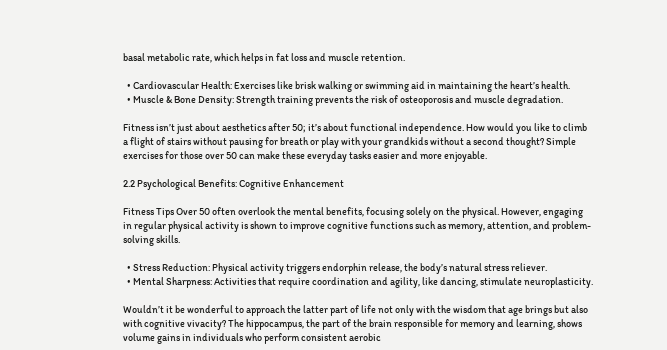basal metabolic rate, which helps in fat loss and muscle retention.

  • Cardiovascular Health: Exercises like brisk walking or swimming aid in maintaining the heart’s health.
  • Muscle & Bone Density: Strength training prevents the risk of osteoporosis and muscle degradation.

Fitness isn’t just about aesthetics after 50; it’s about functional independence. How would you like to climb a flight of stairs without pausing for breath or play with your grandkids without a second thought? Simple exercises for those over 50 can make these everyday tasks easier and more enjoyable.

2.2 Psychological Benefits: Cognitive Enhancement

Fitness Tips Over 50 often overlook the mental benefits, focusing solely on the physical. However, engaging in regular physical activity is shown to improve cognitive functions such as memory, attention, and problem-solving skills.

  • Stress Reduction: Physical activity triggers endorphin release, the body’s natural stress reliever.
  • Mental Sharpness: Activities that require coordination and agility, like dancing, stimulate neuroplasticity.

Wouldn’t it be wonderful to approach the latter part of life not only with the wisdom that age brings but also with cognitive vivacity? The hippocampus, the part of the brain responsible for memory and learning, shows volume gains in individuals who perform consistent aerobic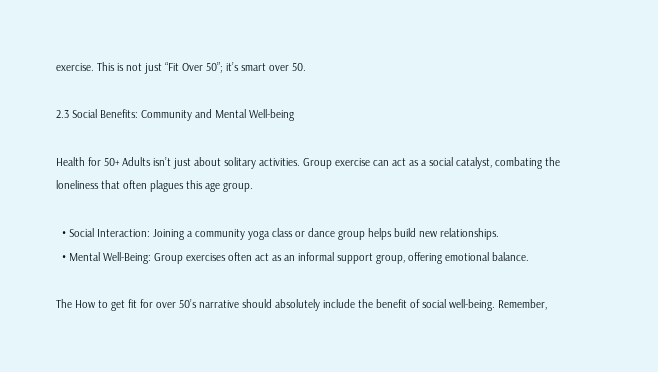exercise. This is not just “Fit Over 50”; it’s smart over 50.

2.3 Social Benefits: Community and Mental Well-being

Health for 50+ Adults isn’t just about solitary activities. Group exercise can act as a social catalyst, combating the loneliness that often plagues this age group.

  • Social Interaction: Joining a community yoga class or dance group helps build new relationships.
  • Mental Well-Being: Group exercises often act as an informal support group, offering emotional balance.

The How to get fit for over 50’s narrative should absolutely include the benefit of social well-being. Remember,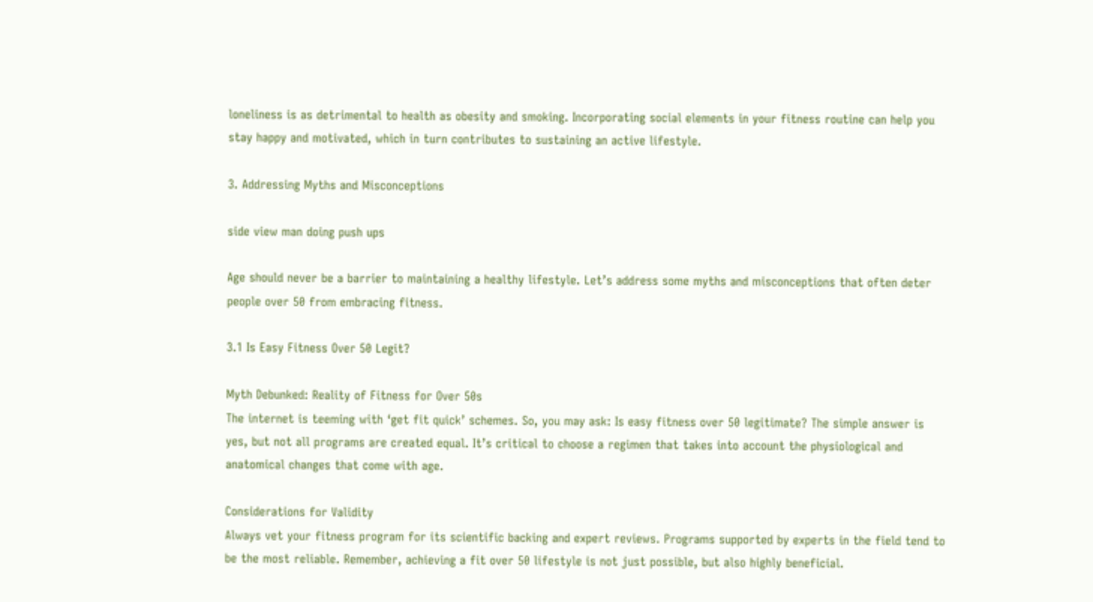loneliness is as detrimental to health as obesity and smoking. Incorporating social elements in your fitness routine can help you stay happy and motivated, which in turn contributes to sustaining an active lifestyle.

3. Addressing Myths and Misconceptions

side view man doing push ups

Age should never be a barrier to maintaining a healthy lifestyle. Let’s address some myths and misconceptions that often deter people over 50 from embracing fitness.

3.1 Is Easy Fitness Over 50 Legit?

Myth Debunked: Reality of Fitness for Over 50s
The internet is teeming with ‘get fit quick’ schemes. So, you may ask: Is easy fitness over 50 legitimate? The simple answer is yes, but not all programs are created equal. It’s critical to choose a regimen that takes into account the physiological and anatomical changes that come with age.

Considerations for Validity
Always vet your fitness program for its scientific backing and expert reviews. Programs supported by experts in the field tend to be the most reliable. Remember, achieving a fit over 50 lifestyle is not just possible, but also highly beneficial.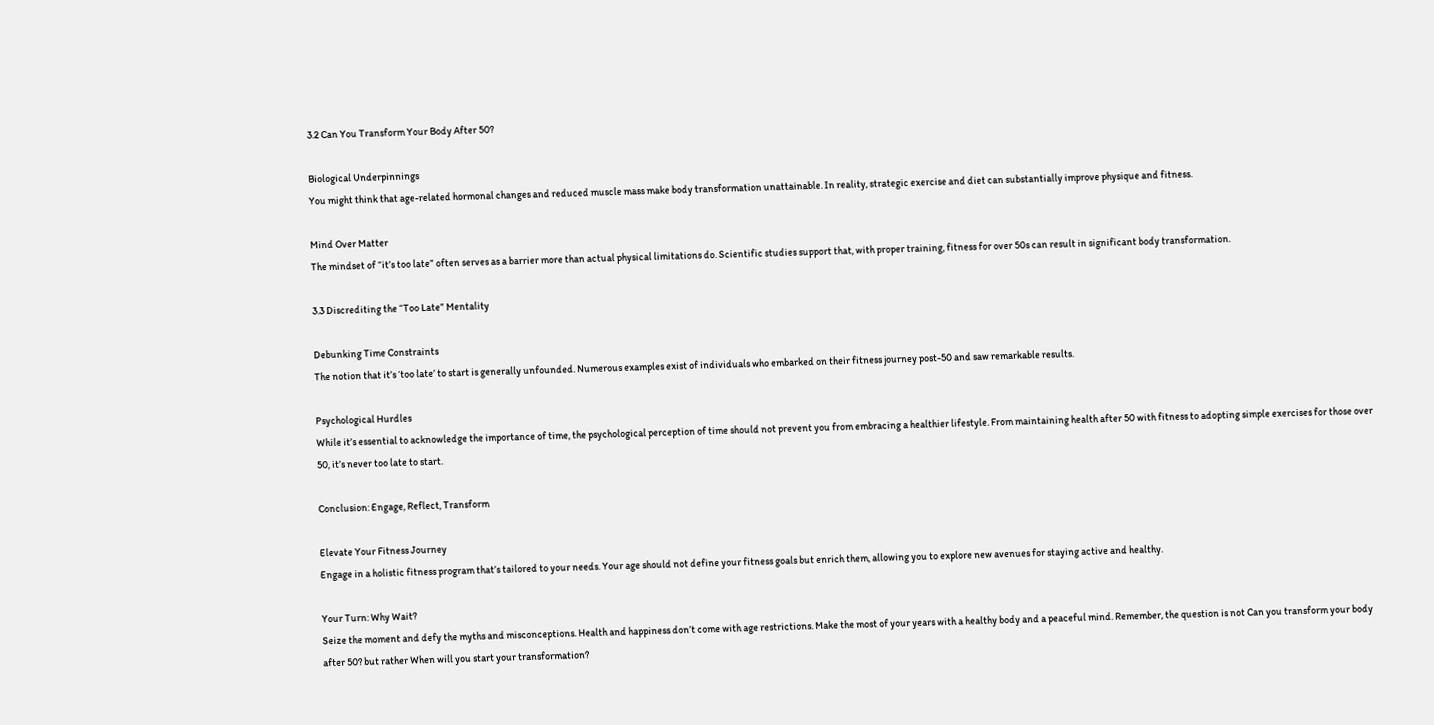3.2 Can You Transform Your Body After 50?

Biological Underpinnings
You might think that age-related hormonal changes and reduced muscle mass make body transformation unattainable. In reality, strategic exercise and diet can substantially improve physique and fitness.

Mind Over Matter
The mindset of “it’s too late” often serves as a barrier more than actual physical limitations do. Scientific studies support that, with proper training, fitness for over 50s can result in significant body transformation.

3.3 Discrediting the “Too Late” Mentality

Debunking Time Constraints
The notion that it’s ‘too late’ to start is generally unfounded. Numerous examples exist of individuals who embarked on their fitness journey post-50 and saw remarkable results.

Psychological Hurdles
While it’s essential to acknowledge the importance of time, the psychological perception of time should not prevent you from embracing a healthier lifestyle. From maintaining health after 50 with fitness to adopting simple exercises for those over 50, it’s never too late to start.

Conclusion: Engage, Reflect, Transform

Elevate Your Fitness Journey
Engage in a holistic fitness program that’s tailored to your needs. Your age should not define your fitness goals but enrich them, allowing you to explore new avenues for staying active and healthy.

Your Turn: Why Wait?
Seize the moment and defy the myths and misconceptions. Health and happiness don’t come with age restrictions. Make the most of your years with a healthy body and a peaceful mind. Remember, the question is not Can you transform your body after 50? but rather When will you start your transformation?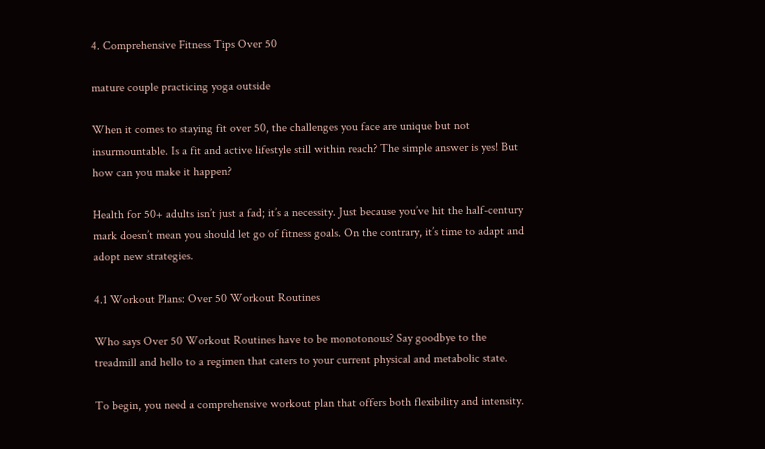4. Comprehensive Fitness Tips Over 50

mature couple practicing yoga outside

When it comes to staying fit over 50, the challenges you face are unique but not insurmountable. Is a fit and active lifestyle still within reach? The simple answer is yes! But how can you make it happen?

Health for 50+ adults isn’t just a fad; it’s a necessity. Just because you’ve hit the half-century mark doesn’t mean you should let go of fitness goals. On the contrary, it’s time to adapt and adopt new strategies.

4.1 Workout Plans: Over 50 Workout Routines

Who says Over 50 Workout Routines have to be monotonous? Say goodbye to the treadmill and hello to a regimen that caters to your current physical and metabolic state.

To begin, you need a comprehensive workout plan that offers both flexibility and intensity.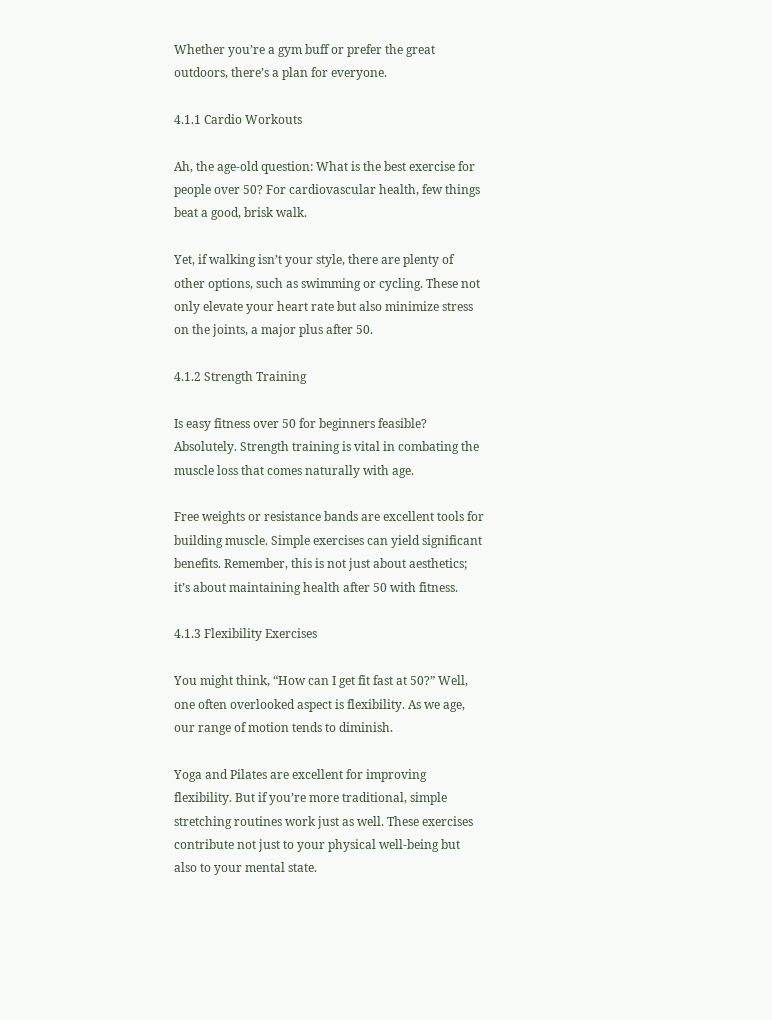Whether you’re a gym buff or prefer the great outdoors, there’s a plan for everyone.

4.1.1 Cardio Workouts

Ah, the age-old question: What is the best exercise for people over 50? For cardiovascular health, few things beat a good, brisk walk.

Yet, if walking isn’t your style, there are plenty of other options, such as swimming or cycling. These not only elevate your heart rate but also minimize stress on the joints, a major plus after 50.

4.1.2 Strength Training

Is easy fitness over 50 for beginners feasible? Absolutely. Strength training is vital in combating the muscle loss that comes naturally with age.

Free weights or resistance bands are excellent tools for building muscle. Simple exercises can yield significant benefits. Remember, this is not just about aesthetics; it’s about maintaining health after 50 with fitness.

4.1.3 Flexibility Exercises

You might think, “How can I get fit fast at 50?” Well, one often overlooked aspect is flexibility. As we age, our range of motion tends to diminish.

Yoga and Pilates are excellent for improving flexibility. But if you’re more traditional, simple stretching routines work just as well. These exercises contribute not just to your physical well-being but also to your mental state.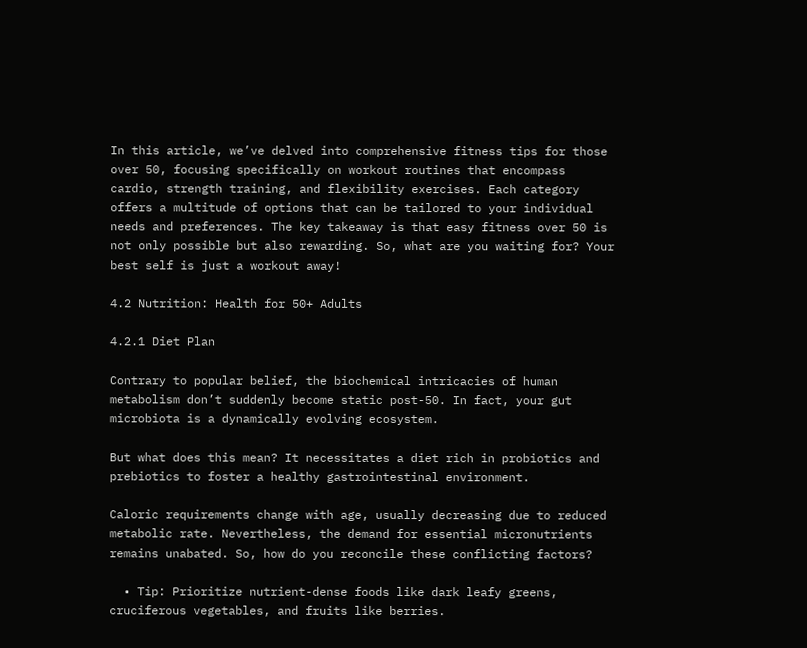In this article, we’ve delved into comprehensive fitness tips for those over 50, focusing specifically on workout routines that encompass cardio, strength training, and flexibility exercises. Each category offers a multitude of options that can be tailored to your individual needs and preferences. The key takeaway is that easy fitness over 50 is not only possible but also rewarding. So, what are you waiting for? Your best self is just a workout away!

4.2 Nutrition: Health for 50+ Adults

4.2.1 Diet Plan

Contrary to popular belief, the biochemical intricacies of human metabolism don’t suddenly become static post-50. In fact, your gut microbiota is a dynamically evolving ecosystem.

But what does this mean? It necessitates a diet rich in probiotics and prebiotics to foster a healthy gastrointestinal environment.

Caloric requirements change with age, usually decreasing due to reduced metabolic rate. Nevertheless, the demand for essential micronutrients remains unabated. So, how do you reconcile these conflicting factors?

  • Tip: Prioritize nutrient-dense foods like dark leafy greens, cruciferous vegetables, and fruits like berries.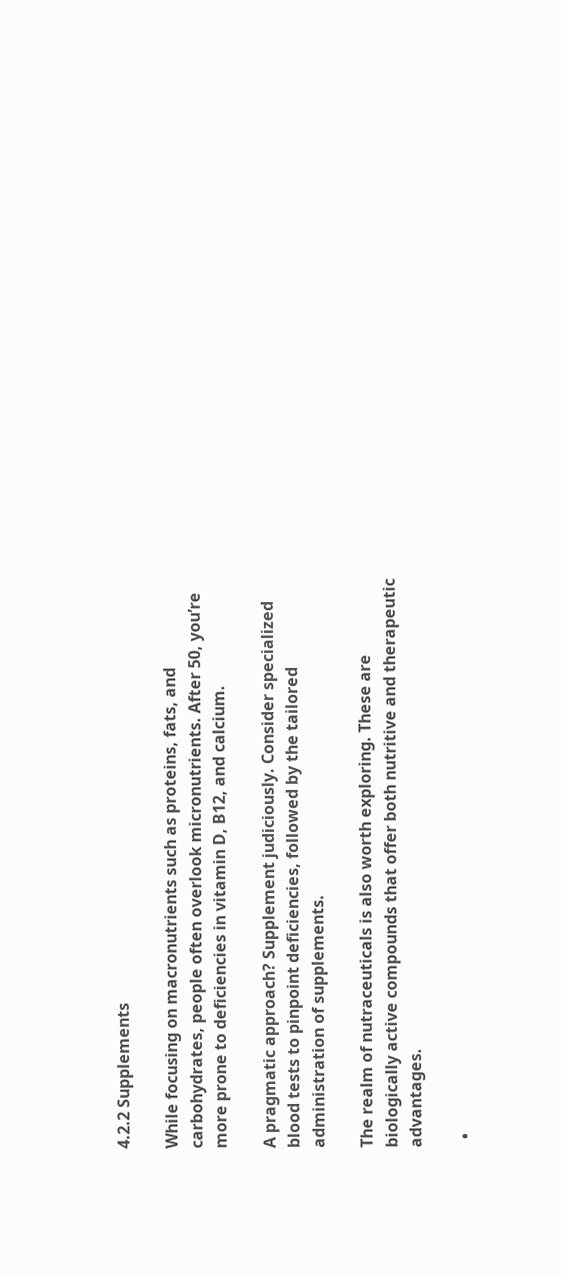4.2.2 Supplements

While focusing on macronutrients such as proteins, fats, and carbohydrates, people often overlook micronutrients. After 50, you’re more prone to deficiencies in vitamin D, B12, and calcium.

A pragmatic approach? Supplement judiciously. Consider specialized blood tests to pinpoint deficiencies, followed by the tailored administration of supplements.

The realm of nutraceuticals is also worth exploring. These are biologically active compounds that offer both nutritive and therapeutic advantages.

  •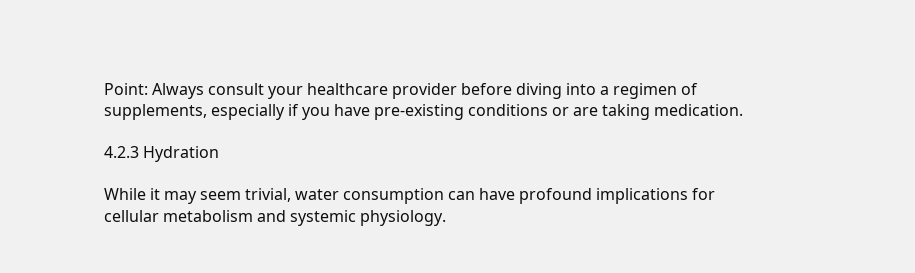Point: Always consult your healthcare provider before diving into a regimen of supplements, especially if you have pre-existing conditions or are taking medication.

4.2.3 Hydration

While it may seem trivial, water consumption can have profound implications for cellular metabolism and systemic physiology.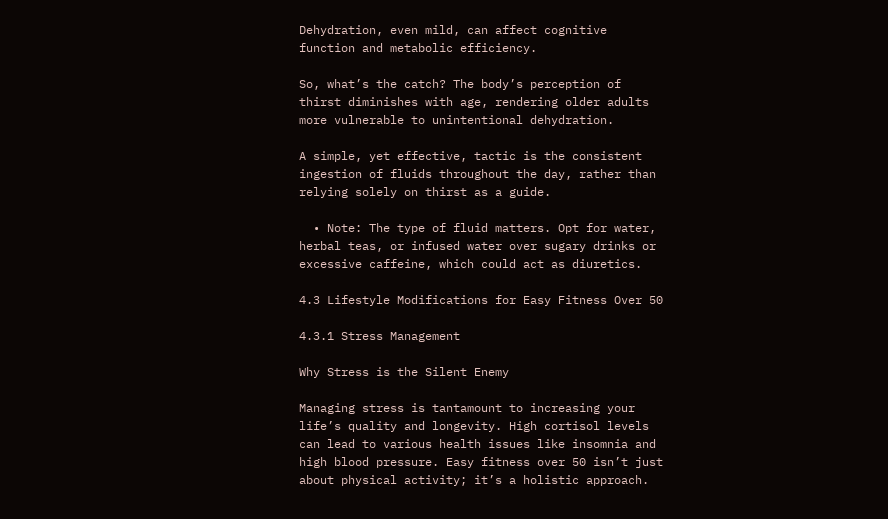Dehydration, even mild, can affect cognitive function and metabolic efficiency.

So, what’s the catch? The body’s perception of thirst diminishes with age, rendering older adults more vulnerable to unintentional dehydration.

A simple, yet effective, tactic is the consistent ingestion of fluids throughout the day, rather than relying solely on thirst as a guide.

  • Note: The type of fluid matters. Opt for water, herbal teas, or infused water over sugary drinks or excessive caffeine, which could act as diuretics.

4.3 Lifestyle Modifications for Easy Fitness Over 50

4.3.1 Stress Management

Why Stress is the Silent Enemy

Managing stress is tantamount to increasing your life’s quality and longevity. High cortisol levels can lead to various health issues like insomnia and high blood pressure. Easy fitness over 50 isn’t just about physical activity; it’s a holistic approach.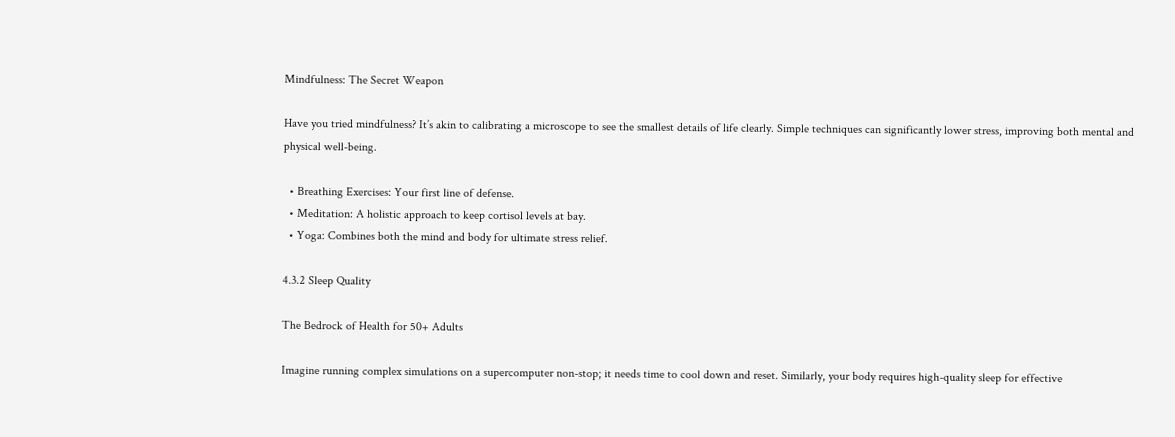Mindfulness: The Secret Weapon

Have you tried mindfulness? It’s akin to calibrating a microscope to see the smallest details of life clearly. Simple techniques can significantly lower stress, improving both mental and physical well-being.

  • Breathing Exercises: Your first line of defense.
  • Meditation: A holistic approach to keep cortisol levels at bay.
  • Yoga: Combines both the mind and body for ultimate stress relief.

4.3.2 Sleep Quality

The Bedrock of Health for 50+ Adults

Imagine running complex simulations on a supercomputer non-stop; it needs time to cool down and reset. Similarly, your body requires high-quality sleep for effective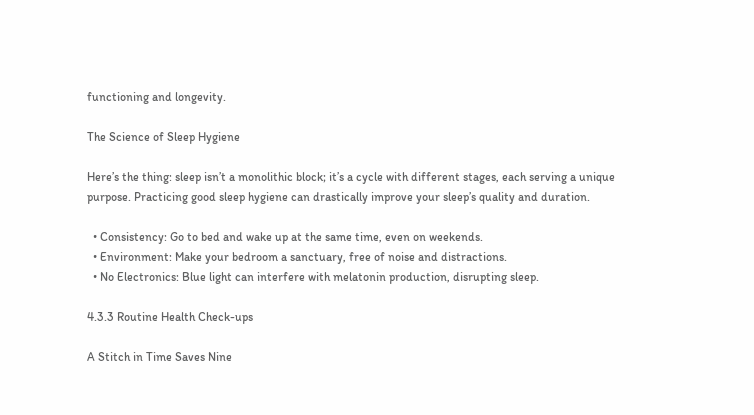functioning and longevity.

The Science of Sleep Hygiene

Here’s the thing: sleep isn’t a monolithic block; it’s a cycle with different stages, each serving a unique purpose. Practicing good sleep hygiene can drastically improve your sleep’s quality and duration.

  • Consistency: Go to bed and wake up at the same time, even on weekends.
  • Environment: Make your bedroom a sanctuary, free of noise and distractions.
  • No Electronics: Blue light can interfere with melatonin production, disrupting sleep.

4.3.3 Routine Health Check-ups

A Stitch in Time Saves Nine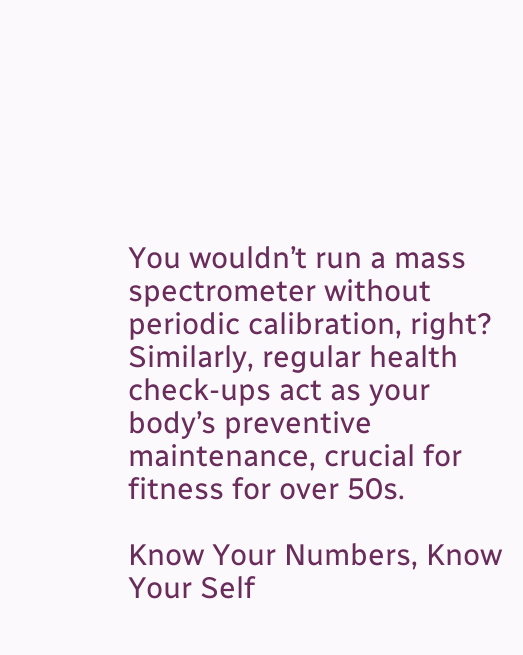You wouldn’t run a mass spectrometer without periodic calibration, right? Similarly, regular health check-ups act as your body’s preventive maintenance, crucial for fitness for over 50s.

Know Your Numbers, Know Your Self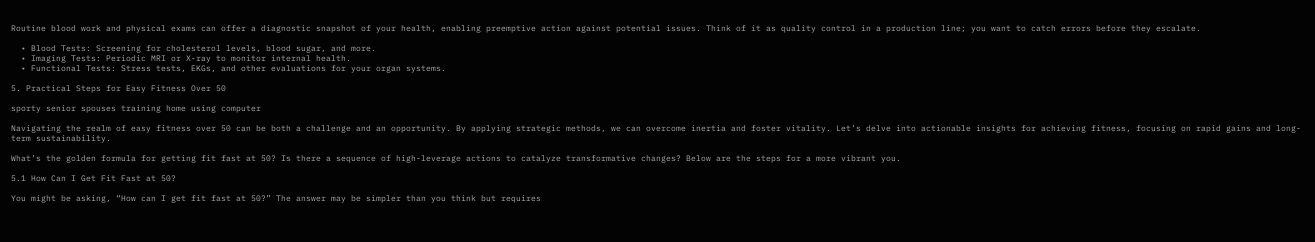Routine blood work and physical exams can offer a diagnostic snapshot of your health, enabling preemptive action against potential issues. Think of it as quality control in a production line; you want to catch errors before they escalate.

  • Blood Tests: Screening for cholesterol levels, blood sugar, and more.
  • Imaging Tests: Periodic MRI or X-ray to monitor internal health.
  • Functional Tests: Stress tests, EKGs, and other evaluations for your organ systems.

5. Practical Steps for Easy Fitness Over 50

sporty senior spouses training home using computer

Navigating the realm of easy fitness over 50 can be both a challenge and an opportunity. By applying strategic methods, we can overcome inertia and foster vitality. Let’s delve into actionable insights for achieving fitness, focusing on rapid gains and long-term sustainability.

What’s the golden formula for getting fit fast at 50? Is there a sequence of high-leverage actions to catalyze transformative changes? Below are the steps for a more vibrant you.

5.1 How Can I Get Fit Fast at 50?

You might be asking, “How can I get fit fast at 50?” The answer may be simpler than you think but requires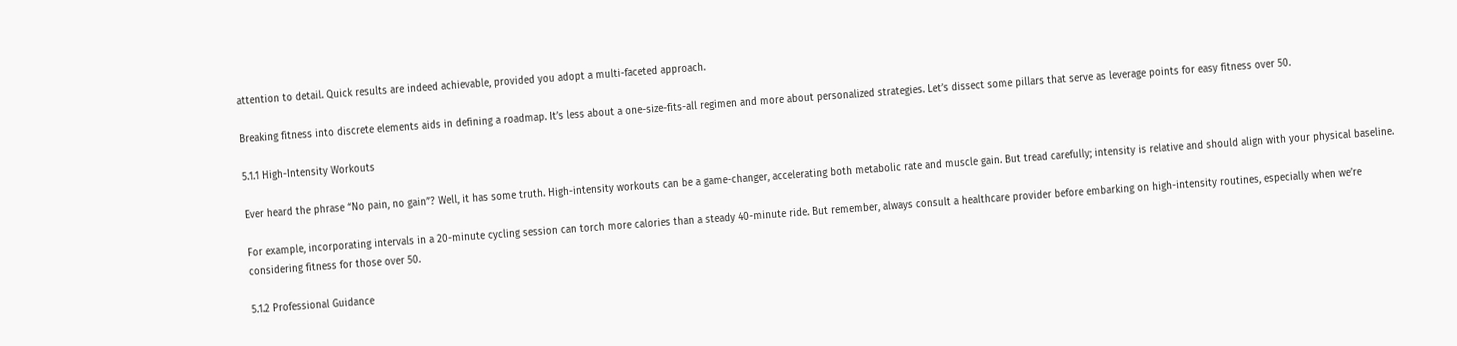attention to detail. Quick results are indeed achievable, provided you adopt a multi-faceted approach.

Breaking fitness into discrete elements aids in defining a roadmap. It’s less about a one-size-fits-all regimen and more about personalized strategies. Let’s dissect some pillars that serve as leverage points for easy fitness over 50.

5.1.1 High-Intensity Workouts

Ever heard the phrase “No pain, no gain”? Well, it has some truth. High-intensity workouts can be a game-changer, accelerating both metabolic rate and muscle gain. But tread carefully; intensity is relative and should align with your physical baseline.

For example, incorporating intervals in a 20-minute cycling session can torch more calories than a steady 40-minute ride. But remember, always consult a healthcare provider before embarking on high-intensity routines, especially when we’re considering fitness for those over 50.

5.1.2 Professional Guidance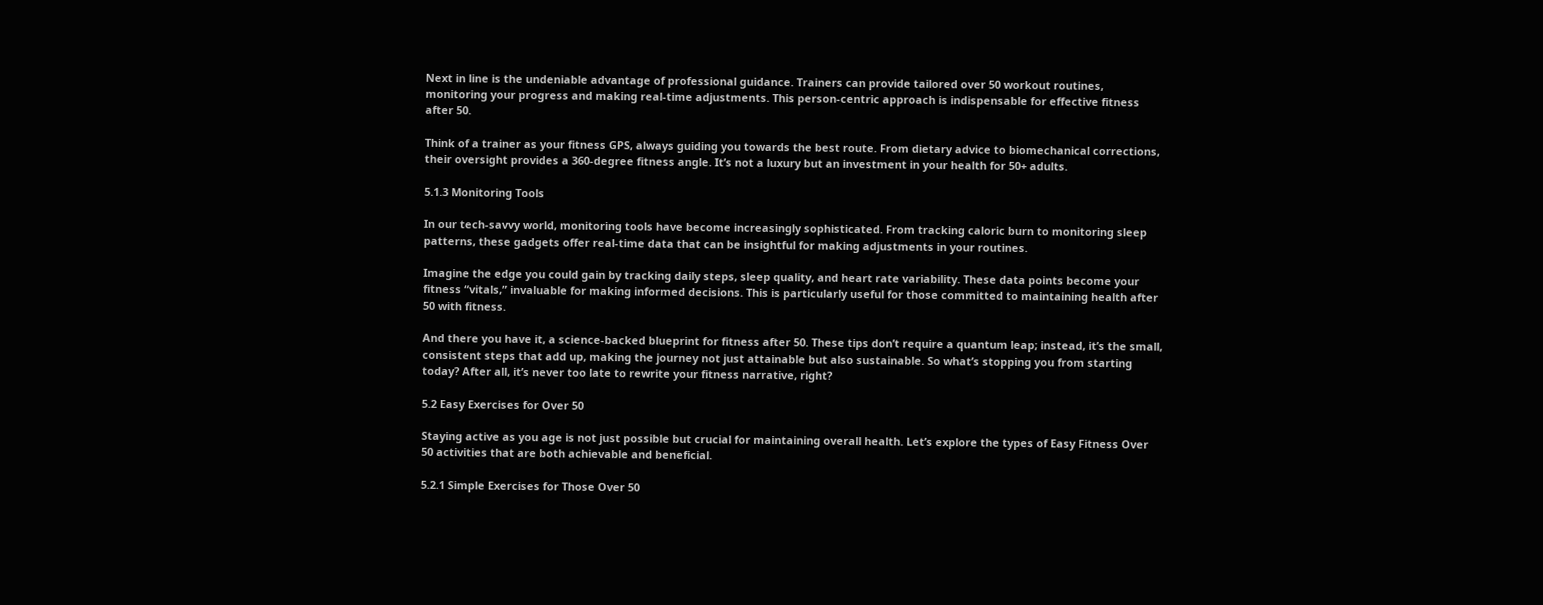Next in line is the undeniable advantage of professional guidance. Trainers can provide tailored over 50 workout routines, monitoring your progress and making real-time adjustments. This person-centric approach is indispensable for effective fitness after 50.

Think of a trainer as your fitness GPS, always guiding you towards the best route. From dietary advice to biomechanical corrections, their oversight provides a 360-degree fitness angle. It’s not a luxury but an investment in your health for 50+ adults.

5.1.3 Monitoring Tools

In our tech-savvy world, monitoring tools have become increasingly sophisticated. From tracking caloric burn to monitoring sleep patterns, these gadgets offer real-time data that can be insightful for making adjustments in your routines.

Imagine the edge you could gain by tracking daily steps, sleep quality, and heart rate variability. These data points become your fitness “vitals,” invaluable for making informed decisions. This is particularly useful for those committed to maintaining health after 50 with fitness.

And there you have it, a science-backed blueprint for fitness after 50. These tips don’t require a quantum leap; instead, it’s the small, consistent steps that add up, making the journey not just attainable but also sustainable. So what’s stopping you from starting today? After all, it’s never too late to rewrite your fitness narrative, right?

5.2 Easy Exercises for Over 50

Staying active as you age is not just possible but crucial for maintaining overall health. Let’s explore the types of Easy Fitness Over 50 activities that are both achievable and beneficial.

5.2.1 Simple Exercises for Those Over 50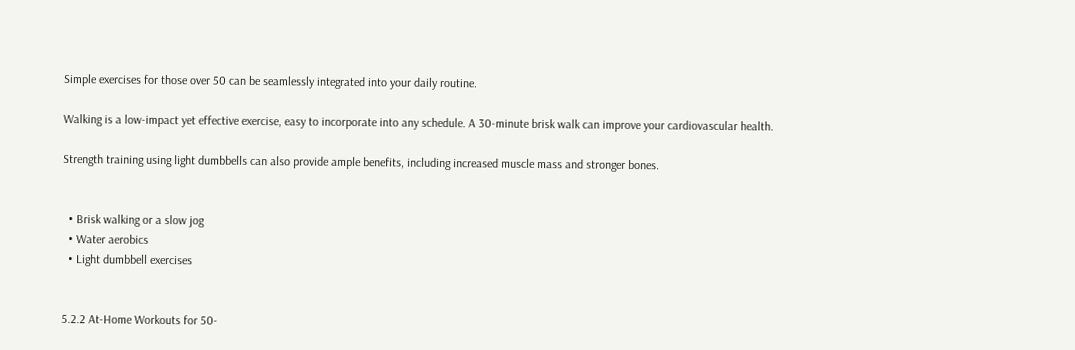Simple exercises for those over 50 can be seamlessly integrated into your daily routine.

Walking is a low-impact yet effective exercise, easy to incorporate into any schedule. A 30-minute brisk walk can improve your cardiovascular health.

Strength training using light dumbbells can also provide ample benefits, including increased muscle mass and stronger bones.


  • Brisk walking or a slow jog
  • Water aerobics
  • Light dumbbell exercises


5.2.2 At-Home Workouts for 50-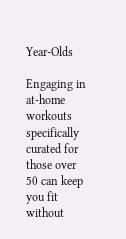Year-Olds

Engaging in at-home workouts specifically curated for those over 50 can keep you fit without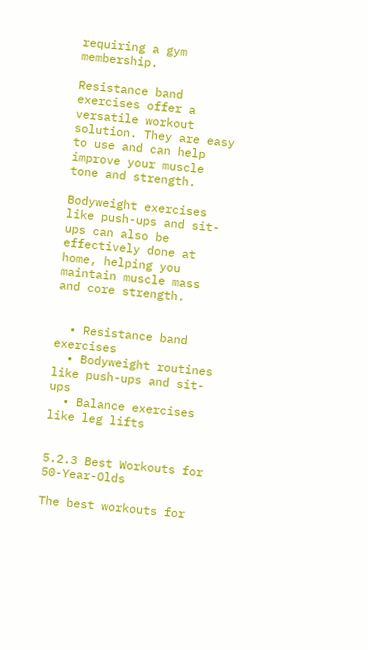requiring a gym membership.

Resistance band exercises offer a versatile workout solution. They are easy to use and can help improve your muscle tone and strength.

Bodyweight exercises like push-ups and sit-ups can also be effectively done at home, helping you maintain muscle mass and core strength.


  • Resistance band exercises
  • Bodyweight routines like push-ups and sit-ups
  • Balance exercises like leg lifts


5.2.3 Best Workouts for 50-Year-Olds

The best workouts for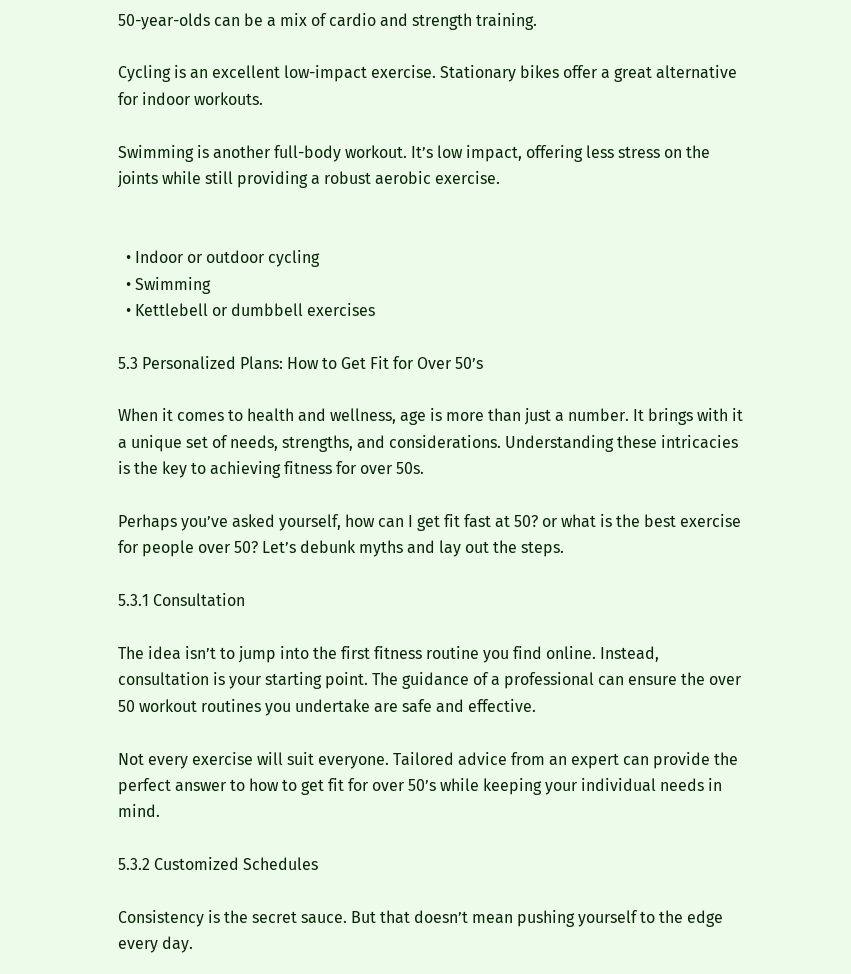50-year-olds can be a mix of cardio and strength training.

Cycling is an excellent low-impact exercise. Stationary bikes offer a great alternative for indoor workouts.

Swimming is another full-body workout. It’s low impact, offering less stress on the joints while still providing a robust aerobic exercise.


  • Indoor or outdoor cycling
  • Swimming
  • Kettlebell or dumbbell exercises

5.3 Personalized Plans: How to Get Fit for Over 50’s

When it comes to health and wellness, age is more than just a number. It brings with it a unique set of needs, strengths, and considerations. Understanding these intricacies is the key to achieving fitness for over 50s.

Perhaps you’ve asked yourself, how can I get fit fast at 50? or what is the best exercise for people over 50? Let’s debunk myths and lay out the steps.

5.3.1 Consultation

The idea isn’t to jump into the first fitness routine you find online. Instead, consultation is your starting point. The guidance of a professional can ensure the over 50 workout routines you undertake are safe and effective.

Not every exercise will suit everyone. Tailored advice from an expert can provide the perfect answer to how to get fit for over 50’s while keeping your individual needs in mind.

5.3.2 Customized Schedules

Consistency is the secret sauce. But that doesn’t mean pushing yourself to the edge every day.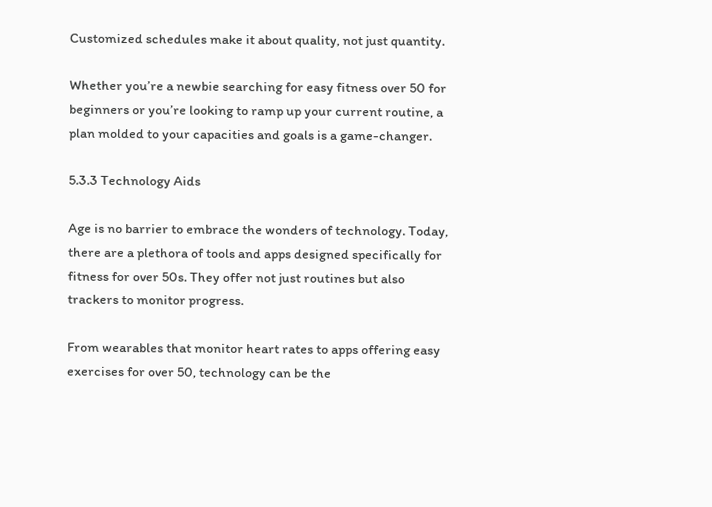Customized schedules make it about quality, not just quantity.

Whether you’re a newbie searching for easy fitness over 50 for beginners or you’re looking to ramp up your current routine, a plan molded to your capacities and goals is a game-changer.

5.3.3 Technology Aids

Age is no barrier to embrace the wonders of technology. Today, there are a plethora of tools and apps designed specifically for fitness for over 50s. They offer not just routines but also trackers to monitor progress.

From wearables that monitor heart rates to apps offering easy exercises for over 50, technology can be the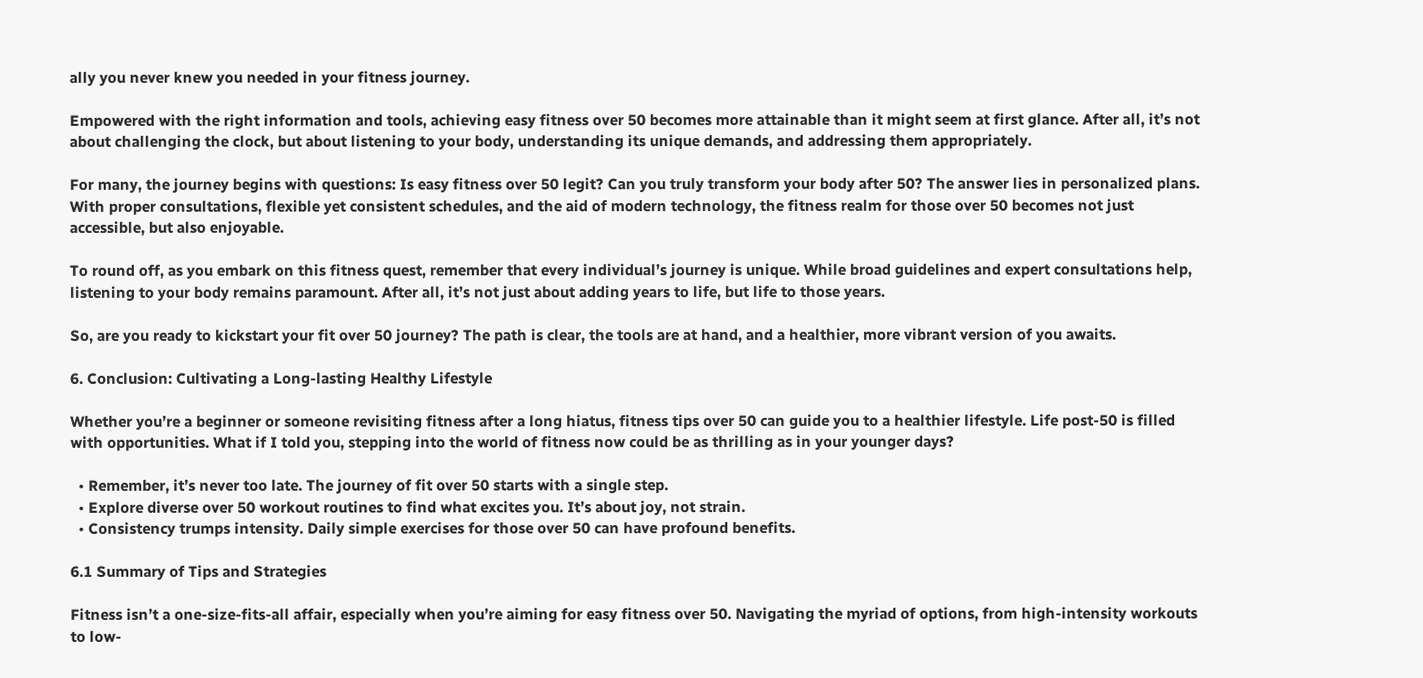ally you never knew you needed in your fitness journey.

Empowered with the right information and tools, achieving easy fitness over 50 becomes more attainable than it might seem at first glance. After all, it’s not about challenging the clock, but about listening to your body, understanding its unique demands, and addressing them appropriately.

For many, the journey begins with questions: Is easy fitness over 50 legit? Can you truly transform your body after 50? The answer lies in personalized plans. With proper consultations, flexible yet consistent schedules, and the aid of modern technology, the fitness realm for those over 50 becomes not just accessible, but also enjoyable.

To round off, as you embark on this fitness quest, remember that every individual’s journey is unique. While broad guidelines and expert consultations help, listening to your body remains paramount. After all, it’s not just about adding years to life, but life to those years.

So, are you ready to kickstart your fit over 50 journey? The path is clear, the tools are at hand, and a healthier, more vibrant version of you awaits.

6. Conclusion: Cultivating a Long-lasting Healthy Lifestyle

Whether you’re a beginner or someone revisiting fitness after a long hiatus, fitness tips over 50 can guide you to a healthier lifestyle. Life post-50 is filled with opportunities. What if I told you, stepping into the world of fitness now could be as thrilling as in your younger days?

  • Remember, it’s never too late. The journey of fit over 50 starts with a single step.
  • Explore diverse over 50 workout routines to find what excites you. It’s about joy, not strain.
  • Consistency trumps intensity. Daily simple exercises for those over 50 can have profound benefits.

6.1 Summary of Tips and Strategies

Fitness isn’t a one-size-fits-all affair, especially when you’re aiming for easy fitness over 50. Navigating the myriad of options, from high-intensity workouts to low-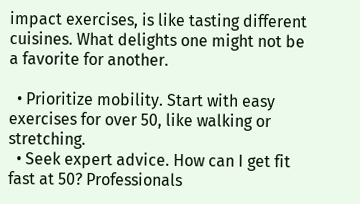impact exercises, is like tasting different cuisines. What delights one might not be a favorite for another.

  • Prioritize mobility. Start with easy exercises for over 50, like walking or stretching.
  • Seek expert advice. How can I get fit fast at 50? Professionals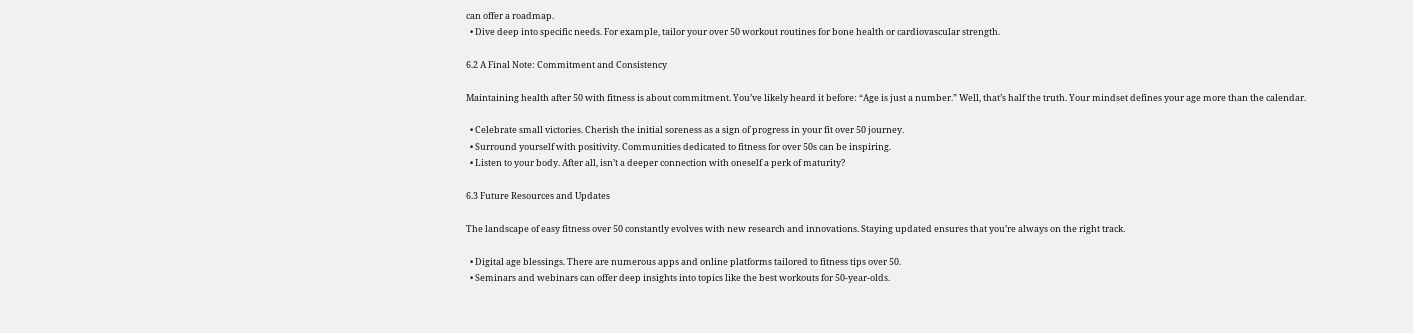can offer a roadmap.
  • Dive deep into specific needs. For example, tailor your over 50 workout routines for bone health or cardiovascular strength.

6.2 A Final Note: Commitment and Consistency

Maintaining health after 50 with fitness is about commitment. You’ve likely heard it before: “Age is just a number.” Well, that’s half the truth. Your mindset defines your age more than the calendar.

  • Celebrate small victories. Cherish the initial soreness as a sign of progress in your fit over 50 journey.
  • Surround yourself with positivity. Communities dedicated to fitness for over 50s can be inspiring.
  • Listen to your body. After all, isn’t a deeper connection with oneself a perk of maturity?

6.3 Future Resources and Updates

The landscape of easy fitness over 50 constantly evolves with new research and innovations. Staying updated ensures that you’re always on the right track.

  • Digital age blessings. There are numerous apps and online platforms tailored to fitness tips over 50.
  • Seminars and webinars can offer deep insights into topics like the best workouts for 50-year-olds.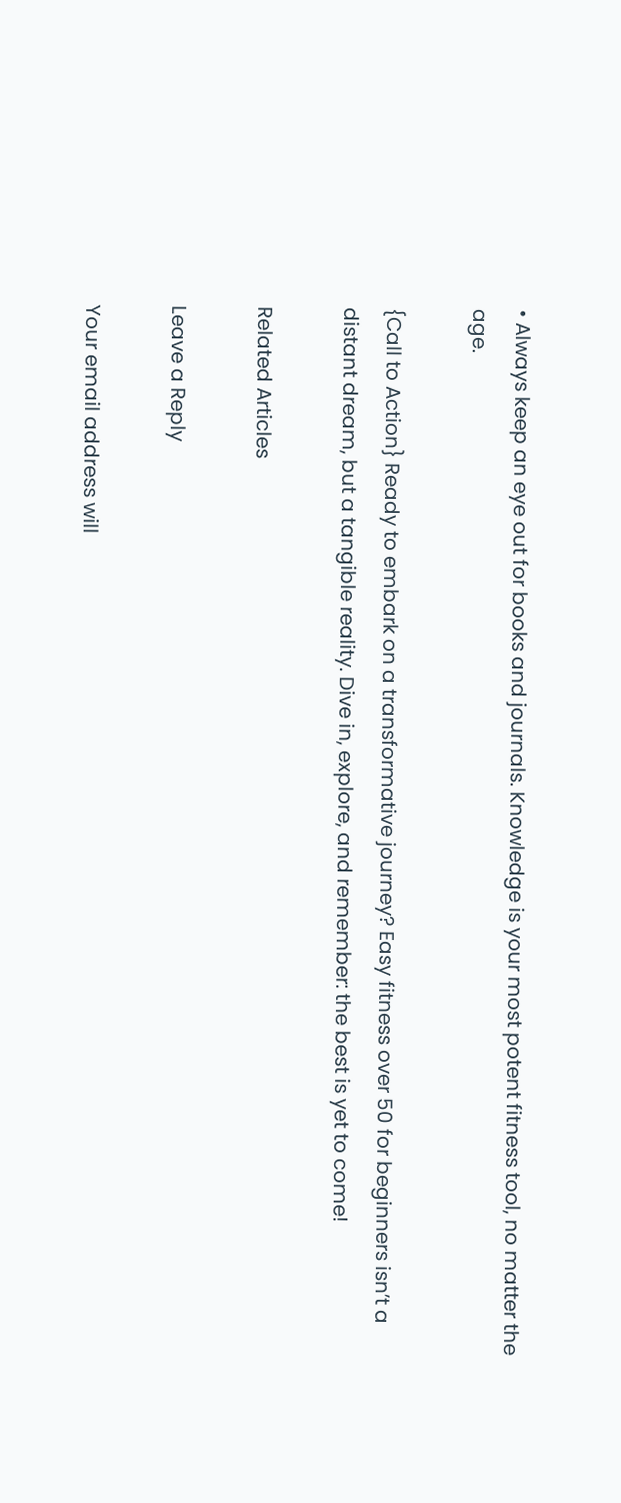• Always keep an eye out for books and journals. Knowledge is your most potent fitness tool, no matter the age.

{Call to Action} Ready to embark on a transformative journey? Easy fitness over 50 for beginners isn’t a distant dream, but a tangible reality. Dive in, explore, and remember: the best is yet to come!

Related Articles

Leave a Reply

Your email address will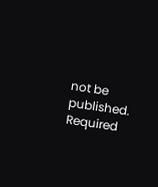not be published. Required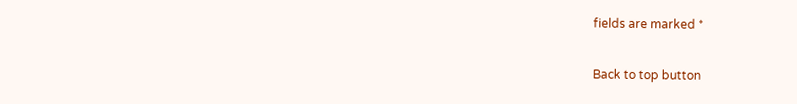fields are marked *

Back to top button